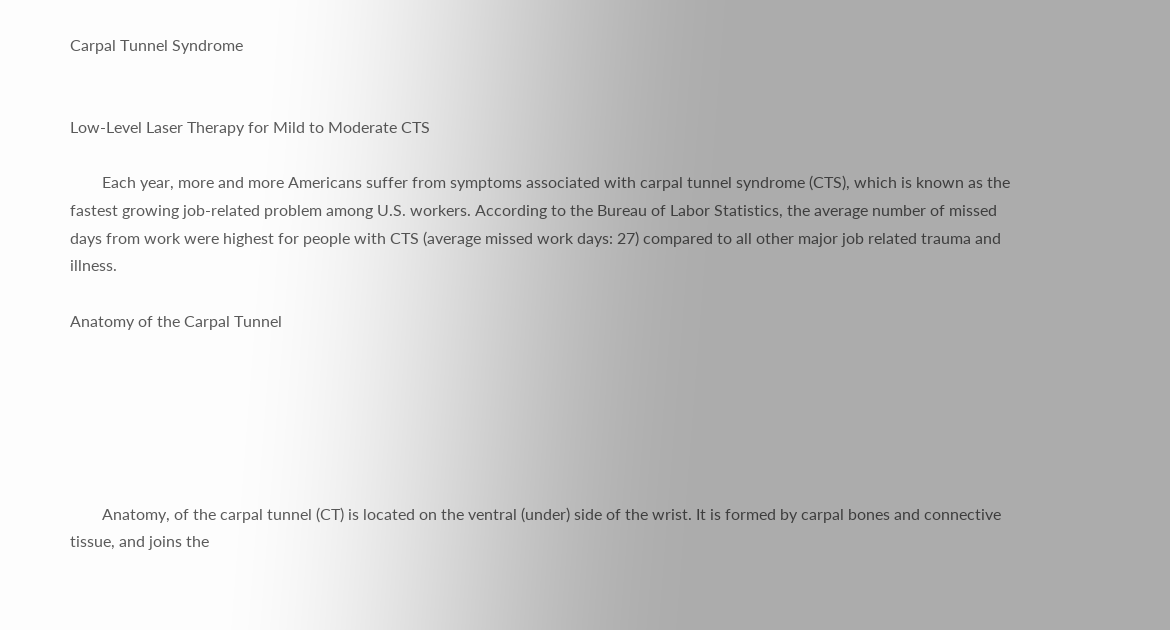Carpal Tunnel Syndrome


Low-Level Laser Therapy for Mild to Moderate CTS

        Each year, more and more Americans suffer from symptoms associated with carpal tunnel syndrome (CTS), which is known as the fastest growing job-related problem among U.S. workers. According to the Bureau of Labor Statistics, the average number of missed days from work were highest for people with CTS (average missed work days: 27) compared to all other major job related trauma and illness.

Anatomy of the Carpal Tunnel






        Anatomy, of the carpal tunnel (CT) is located on the ventral (under) side of the wrist. It is formed by carpal bones and connective tissue, and joins the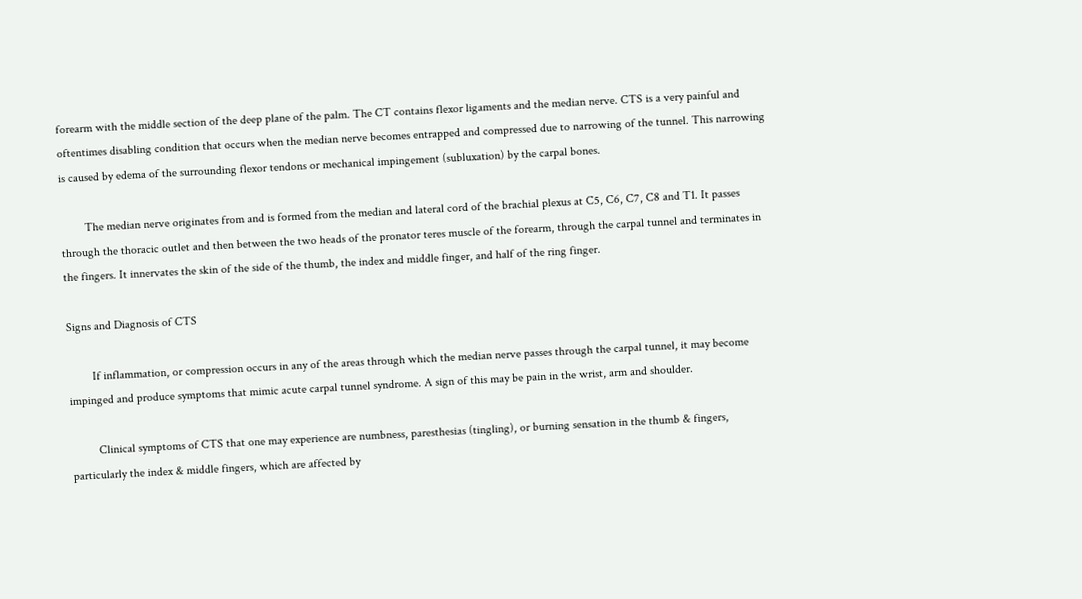forearm with the middle section of the deep plane of the palm. The CT contains flexor ligaments and the median nerve. CTS is a very painful and oftentimes disabling condition that occurs when the median nerve becomes entrapped and compressed due to narrowing of the tunnel. This narrowing is caused by edema of the surrounding flexor tendons or mechanical impingement (subluxation) by the carpal bones.

        The median nerve originates from and is formed from the median and lateral cord of the brachial plexus at C5, C6, C7, C8 and T1. It passes through the thoracic outlet and then between the two heads of the pronator teres muscle of the forearm, through the carpal tunnel and terminates in the fingers. It innervates the skin of the side of the thumb, the index and middle finger, and half of the ring finger.

Signs and Diagnosis of CTS

        If inflammation, or compression occurs in any of the areas through which the median nerve passes through the carpal tunnel, it may become impinged and produce symptoms that mimic acute carpal tunnel syndrome. A sign of this may be pain in the wrist, arm and shoulder.

         Clinical symptoms of CTS that one may experience are numbness, paresthesias (tingling), or burning sensation in the thumb & fingers, particularly the index & middle fingers, which are affected by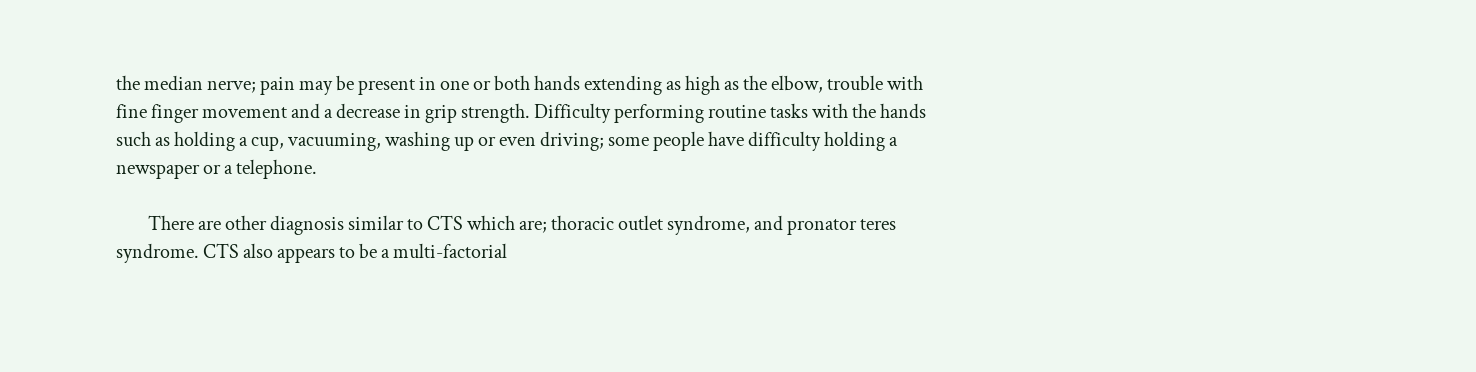the median nerve; pain may be present in one or both hands extending as high as the elbow, trouble with fine finger movement and a decrease in grip strength. Difficulty performing routine tasks with the hands such as holding a cup, vacuuming, washing up or even driving; some people have difficulty holding a newspaper or a telephone.

        There are other diagnosis similar to CTS which are; thoracic outlet syndrome, and pronator teres syndrome. CTS also appears to be a multi-factorial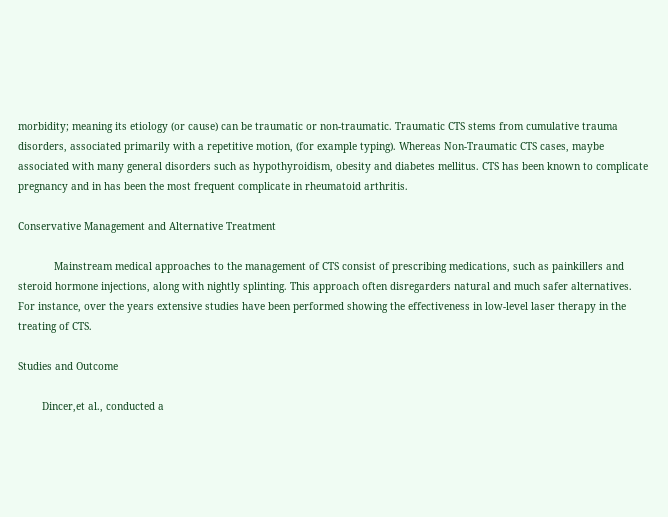morbidity; meaning its etiology (or cause) can be traumatic or non-traumatic. Traumatic CTS stems from cumulative trauma disorders, associated primarily with a repetitive motion, (for example typing). Whereas Non-Traumatic CTS cases, maybe associated with many general disorders such as hypothyroidism, obesity and diabetes mellitus. CTS has been known to complicate pregnancy and in has been the most frequent complicate in rheumatoid arthritis.

Conservative Management and Alternative Treatment

            Mainstream medical approaches to the management of CTS consist of prescribing medications, such as painkillers and steroid hormone injections, along with nightly splinting. This approach often disregarders natural and much safer alternatives. For instance, over the years extensive studies have been performed showing the effectiveness in low-level laser therapy in the treating of CTS.

Studies and Outcome

        Dincer,et al., conducted a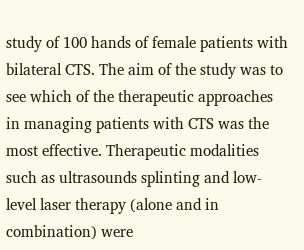study of 100 hands of female patients with bilateral CTS. The aim of the study was to see which of the therapeutic approaches in managing patients with CTS was the most effective. Therapeutic modalities such as ultrasounds splinting and low-level laser therapy (alone and in combination) were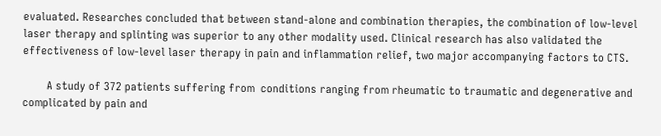evaluated. Researches concluded that between stand-alone and combination therapies, the combination of low-level laser therapy and splinting was superior to any other modality used. Clinical research has also validated the effectiveness of low-level laser therapy in pain and inflammation relief, two major accompanying factors to CTS.

        A study of 372 patients suffering from  conditions ranging from rheumatic to traumatic and degenerative and complicated by pain and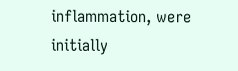inflammation, were initially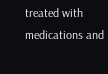treated with medications and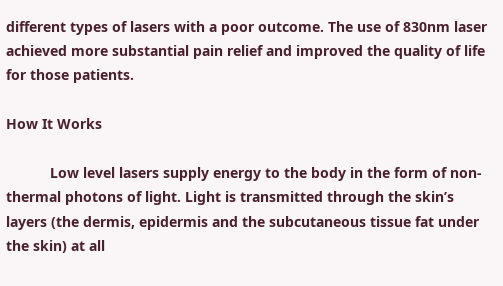different types of lasers with a poor outcome. The use of 830nm laser achieved more substantial pain relief and improved the quality of life for those patients.

How It Works

           Low level lasers supply energy to the body in the form of non-thermal photons of light. Light is transmitted through the skin’s layers (the dermis, epidermis and the subcutaneous tissue fat under the skin) at all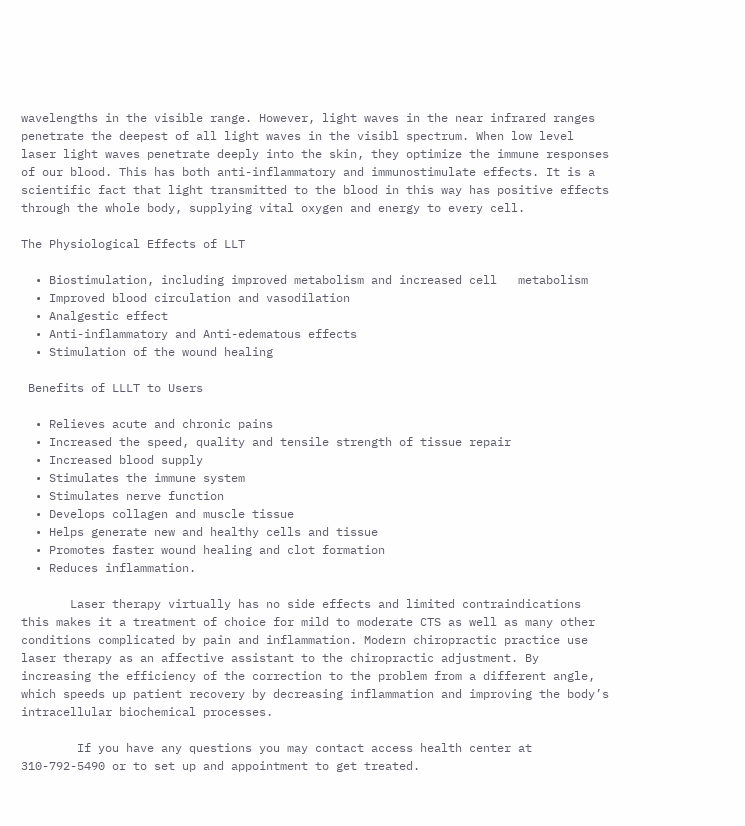wavelengths in the visible range. However, light waves in the near infrared ranges penetrate the deepest of all light waves in the visibl spectrum. When low level laser light waves penetrate deeply into the skin, they optimize the immune responses of our blood. This has both anti-inflammatory and immunostimulate effects. It is a scientific fact that light transmitted to the blood in this way has positive effects through the whole body, supplying vital oxygen and energy to every cell.

The Physiological Effects of LLT

  • Biostimulation, including improved metabolism and increased cell   metabolism
  • Improved blood circulation and vasodilation
  • Analgestic effect
  • Anti-inflammatory and Anti-edematous effects
  • Stimulation of the wound healing

 Benefits of LLLT to Users

  • Relieves acute and chronic pains
  • Increased the speed, quality and tensile strength of tissue repair
  • Increased blood supply
  • Stimulates the immune system
  • Stimulates nerve function
  • Develops collagen and muscle tissue
  • Helps generate new and healthy cells and tissue
  • Promotes faster wound healing and clot formation
  • Reduces inflammation.

       Laser therapy virtually has no side effects and limited contraindications this makes it a treatment of choice for mild to moderate CTS as well as many other conditions complicated by pain and inflammation. Modern chiropractic practice use laser therapy as an affective assistant to the chiropractic adjustment. By increasing the efficiency of the correction to the problem from a different angle, which speeds up patient recovery by decreasing inflammation and improving the body’s intracellular biochemical processes.

        If you have any questions you may contact access health center at 310-792-5490 or to set up and appointment to get treated.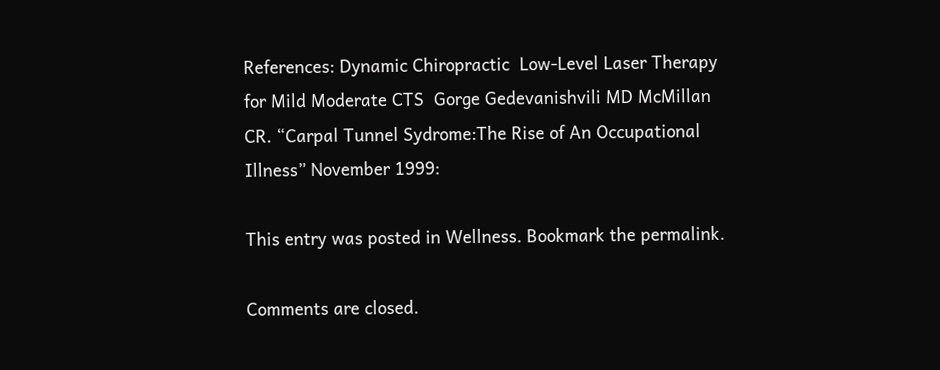References: Dynamic Chiropractic  Low-Level Laser Therapy for Mild Moderate CTS  Gorge Gedevanishvili MD McMillan CR. “Carpal Tunnel Sydrome:The Rise of An Occupational Illness” November 1999:

This entry was posted in Wellness. Bookmark the permalink.

Comments are closed.